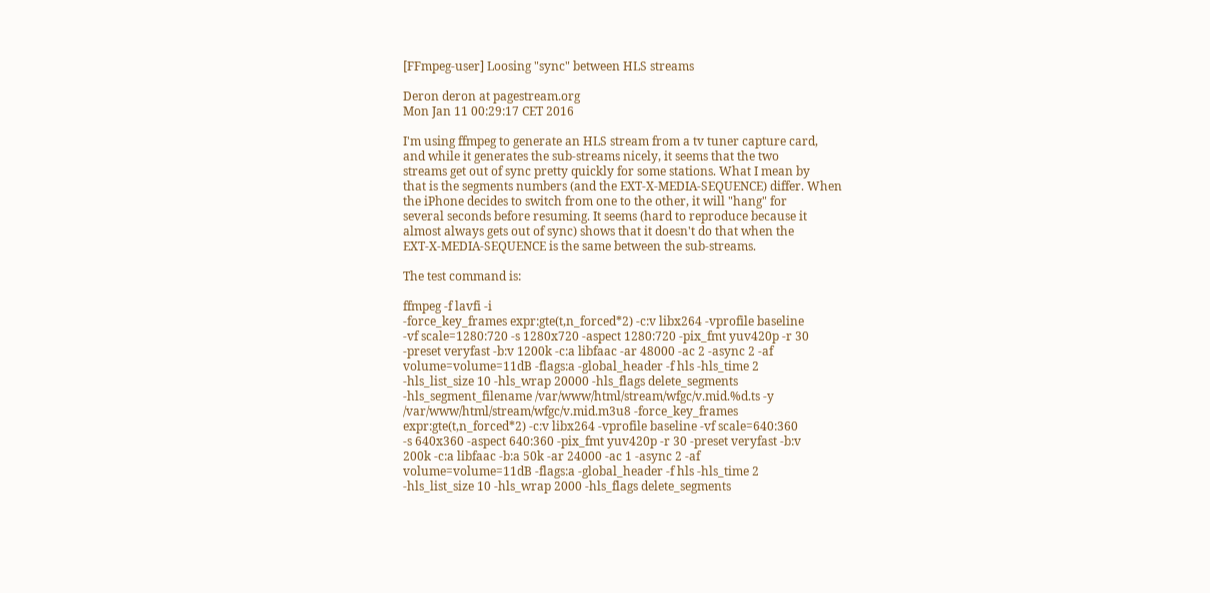[FFmpeg-user] Loosing "sync" between HLS streams

Deron deron at pagestream.org
Mon Jan 11 00:29:17 CET 2016

I'm using ffmpeg to generate an HLS stream from a tv tuner capture card,
and while it generates the sub-streams nicely, it seems that the two
streams get out of sync pretty quickly for some stations. What I mean by
that is the segments numbers (and the EXT-X-MEDIA-SEQUENCE) differ. When
the iPhone decides to switch from one to the other, it will "hang" for
several seconds before resuming. It seems (hard to reproduce because it
almost always gets out of sync) shows that it doesn't do that when the
EXT-X-MEDIA-SEQUENCE is the same between the sub-streams.

The test command is:

ffmpeg -f lavfi -i
-force_key_frames expr:gte(t,n_forced*2) -c:v libx264 -vprofile baseline
-vf scale=1280:720 -s 1280x720 -aspect 1280:720 -pix_fmt yuv420p -r 30
-preset veryfast -b:v 1200k -c:a libfaac -ar 48000 -ac 2 -async 2 -af
volume=volume=11dB -flags:a -global_header -f hls -hls_time 2
-hls_list_size 10 -hls_wrap 20000 -hls_flags delete_segments
-hls_segment_filename /var/www/html/stream/wfgc/v.mid.%d.ts -y
/var/www/html/stream/wfgc/v.mid.m3u8 -force_key_frames
expr:gte(t,n_forced*2) -c:v libx264 -vprofile baseline -vf scale=640:360
-s 640x360 -aspect 640:360 -pix_fmt yuv420p -r 30 -preset veryfast -b:v
200k -c:a libfaac -b:a 50k -ar 24000 -ac 1 -async 2 -af
volume=volume=11dB -flags:a -global_header -f hls -hls_time 2
-hls_list_size 10 -hls_wrap 2000 -hls_flags delete_segments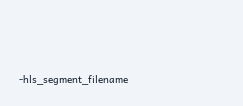-hls_segment_filename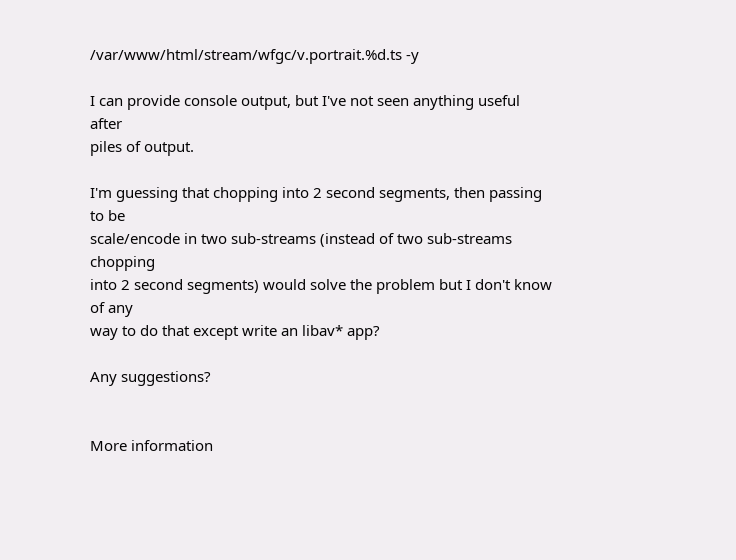/var/www/html/stream/wfgc/v.portrait.%d.ts -y

I can provide console output, but I've not seen anything useful after
piles of output.

I'm guessing that chopping into 2 second segments, then passing to be
scale/encode in two sub-streams (instead of two sub-streams chopping
into 2 second segments) would solve the problem but I don't know of any
way to do that except write an libav* app?

Any suggestions?


More information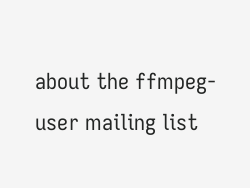about the ffmpeg-user mailing list